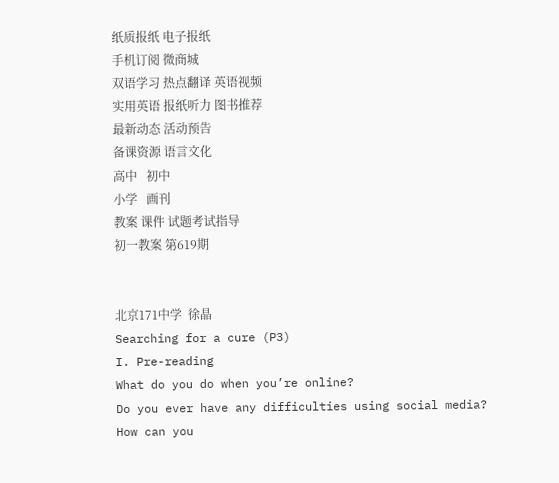纸质报纸 电子报纸
手机订阅 微商城
双语学习 热点翻译 英语视频
实用英语 报纸听力 图书推荐
最新动态 活动预告
备课资源 语言文化
高中   初中
小学   画刊
教案 课件 试题考试指导
初一教案 第619期


北京171中学  徐晶
Searching for a cure (P3)
I. Pre-reading
What do you do when you’re online?
Do you ever have any difficulties using social media?
How can you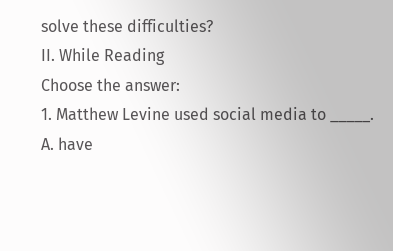solve these difficulties?
II. While Reading
Choose the answer:
1. Matthew Levine used social media to _____.
A. have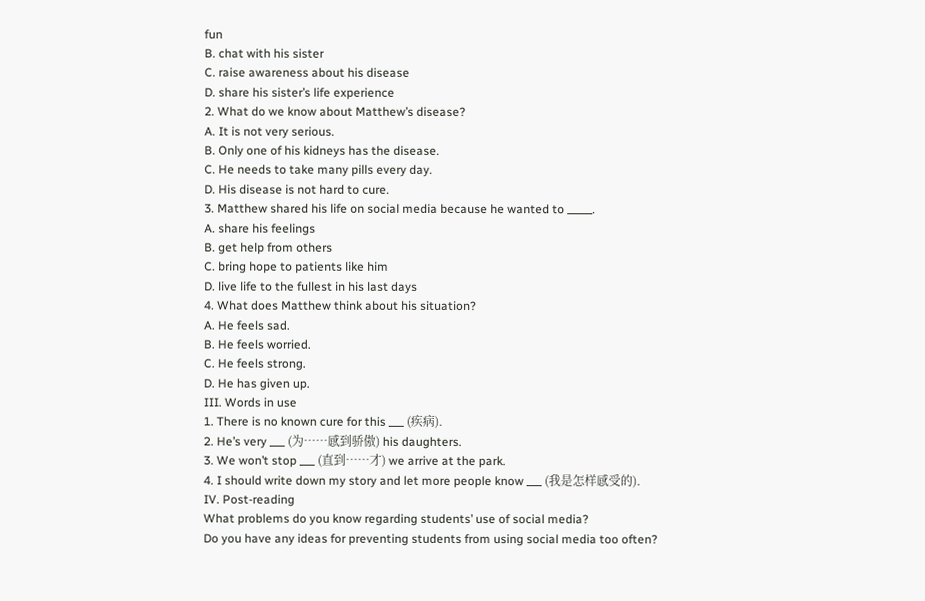fun
B. chat with his sister
C. raise awareness about his disease
D. share his sister’s life experience
2. What do we know about Matthew’s disease?
A. It is not very serious.
B. Only one of his kidneys has the disease.
C. He needs to take many pills every day.
D. His disease is not hard to cure.
3. Matthew shared his life on social media because he wanted to _____.
A. share his feelings
B. get help from others
C. bring hope to patients like him
D. live life to the fullest in his last days
4. What does Matthew think about his situation?
A. He feels sad.
B. He feels worried.
C. He feels strong.
D. He has given up.
III. Words in use
1. There is no known cure for this ___ (疾病).
2. He’s very ___ (为……感到骄傲) his daughters.
3. We won’t stop ___ (直到……才) we arrive at the park.
4. I should write down my story and let more people know ___ (我是怎样感受的).
IV. Post-reading
What problems do you know regarding students’ use of social media?
Do you have any ideas for preventing students from using social media too often?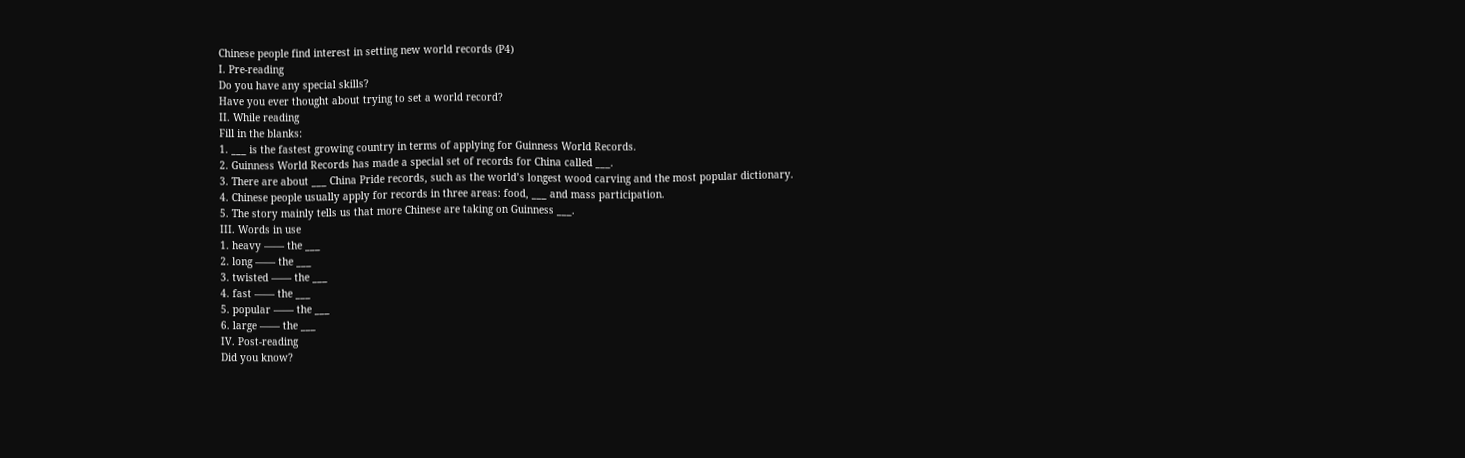Chinese people find interest in setting new world records (P4)
I. Pre-reading
Do you have any special skills?
Have you ever thought about trying to set a world record?
II. While reading
Fill in the blanks:
1. ___ is the fastest growing country in terms of applying for Guinness World Records.
2. Guinness World Records has made a special set of records for China called ___.
3. There are about ___ China Pride records, such as the world’s longest wood carving and the most popular dictionary.
4. Chinese people usually apply for records in three areas: food, ___ and mass participation.
5. The story mainly tells us that more Chinese are taking on Guinness ___.
III. Words in use
1. heavy —— the ___
2. long —— the ___
3. twisted —— the ___
4. fast —— the ___
5. popular —— the ___
6. large —— the ___
IV. Post-reading
Did you know?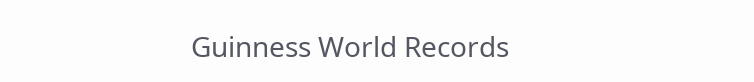Guinness World Records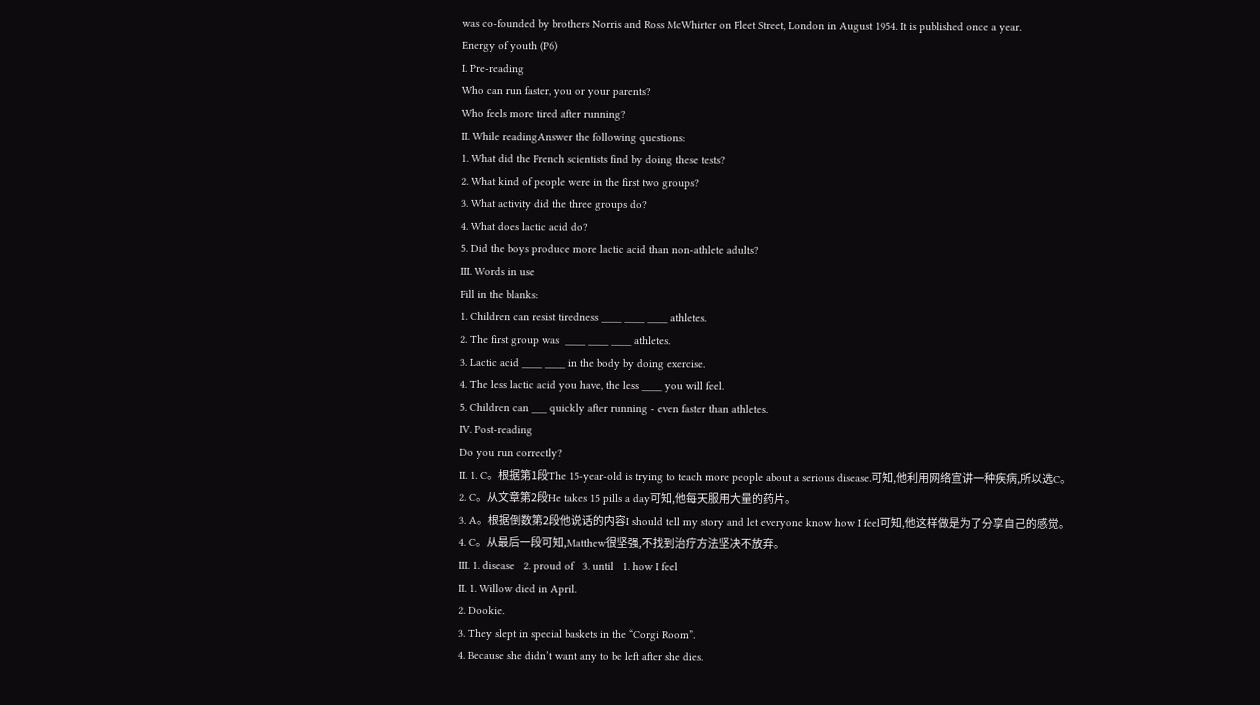was co-founded by brothers Norris and Ross McWhirter on Fleet Street, London in August 1954. It is published once a year.
Energy of youth (P6)
I. Pre-reading
Who can run faster, you or your parents?
Who feels more tired after running?
II. While readingAnswer the following questions:
1. What did the French scientists find by doing these tests?
2. What kind of people were in the first two groups?
3. What activity did the three groups do?
4. What does lactic acid do?
5. Did the boys produce more lactic acid than non-athlete adults?
III. Words in use
Fill in the blanks:
1. Children can resist tiredness ____ ____ ____ athletes.
2. The first group was  ____ ____ ____ athletes.
3. Lactic acid ____ ____ in the body by doing exercise.
4. The less lactic acid you have, the less ____ you will feel.
5. Children can ___ quickly after running - even faster than athletes.
IV. Post-reading
Do you run correctly?
II. 1. C。根据第1段The 15-year-old is trying to teach more people about a serious disease.可知,他利用网络宣讲一种疾病,所以选C。
2. C。从文章第2段He takes 15 pills a day可知,他每天服用大量的药片。
3. A。根据倒数第2段他说话的内容I should tell my story and let everyone know how I feel可知,他这样做是为了分享自己的感觉。
4. C。从最后一段可知,Matthew很坚强,不找到治疗方法坚决不放弃。
III. 1. disease   2. proud of   3. until   1. how I feel
II. 1. Willow died in April.
2. Dookie.
3. They slept in special baskets in the “Corgi Room”.
4. Because she didn’t want any to be left after she dies.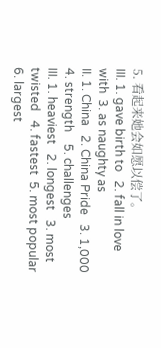5. 看起来她会如愿以偿了。
III. 1. gave birth to   2. fall in love with  3. as naughty as
II. 1. China   2. China Pride   3. 1,000   4. strength    5. challenges
III. 1. heaviest   2. longest   3. most twisted   4. fastest  5. most popular
6. largest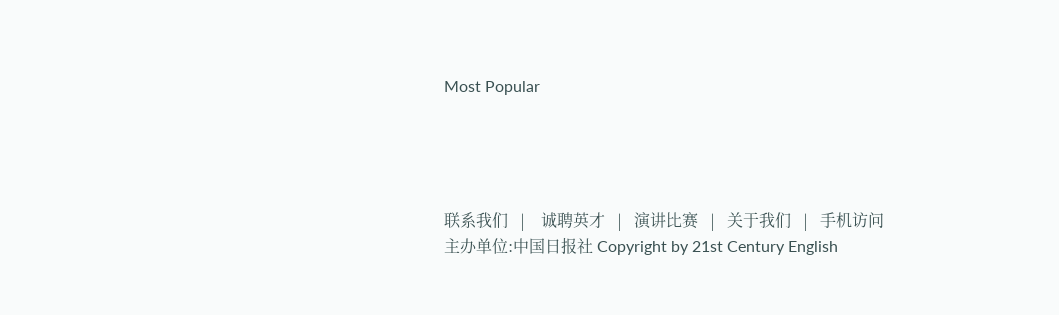Most Popular




联系我们   |    诚聘英才   |   演讲比赛   |   关于我们   |   手机访问
主办单位:中国日报社 Copyright by 21st Century English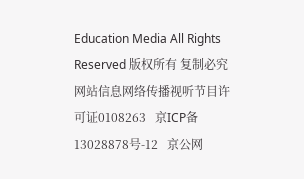Education Media All Rights Reserved 版权所有 复制必究
网站信息网络传播视听节目许可证0108263   京ICP备13028878号-12   京公网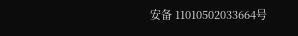安备 11010502033664号